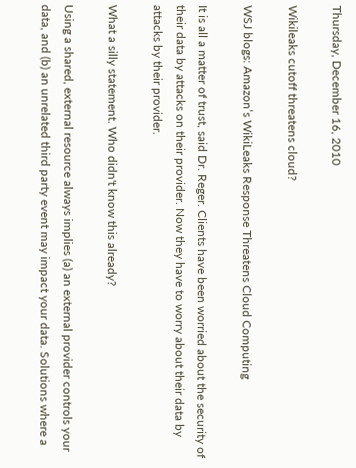Thursday, December 16, 2010

Wikileaks cutoff threatens cloud?

WSJ blogs: Amazon’s WikiLeaks Response Threatens Cloud Computing

It is all a matter of trust, said Dr. Reger. Clients have been worried about the security of their data by attacks on their provider. Now they have to worry about their data by attacks by their provider.

What a silly statement. Who didn't know this already?

Using a shared, external resource always implies (a) an external provider controls your data, and (b) an unrelated third party event may impact your data. Solutions where a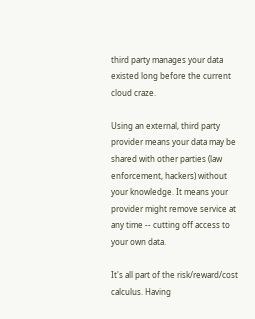third party manages your data existed long before the current cloud craze.

Using an external, third party provider means your data may be shared with other parties (law enforcement, hackers) without your knowledge. It means your provider might remove service at any time -- cutting off access to your own data.

It's all part of the risk/reward/cost calculus. Having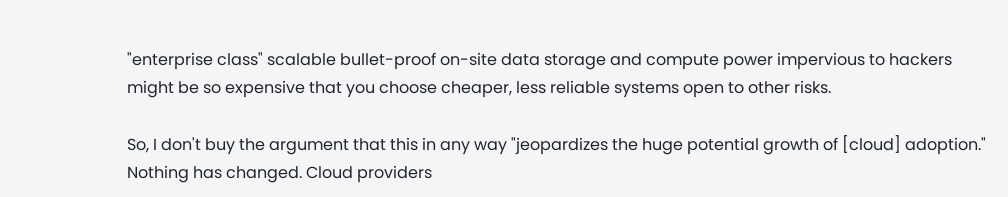"enterprise class" scalable bullet-proof on-site data storage and compute power impervious to hackers might be so expensive that you choose cheaper, less reliable systems open to other risks.

So, I don't buy the argument that this in any way "jeopardizes the huge potential growth of [cloud] adoption." Nothing has changed. Cloud providers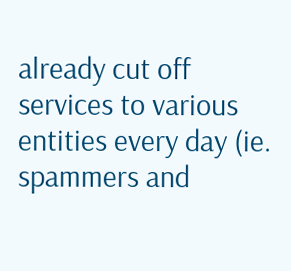already cut off services to various entities every day (ie. spammers and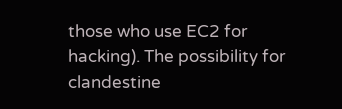those who use EC2 for hacking). The possibility for clandestine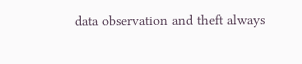data observation and theft always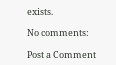exists.

No comments:

Post a Comment